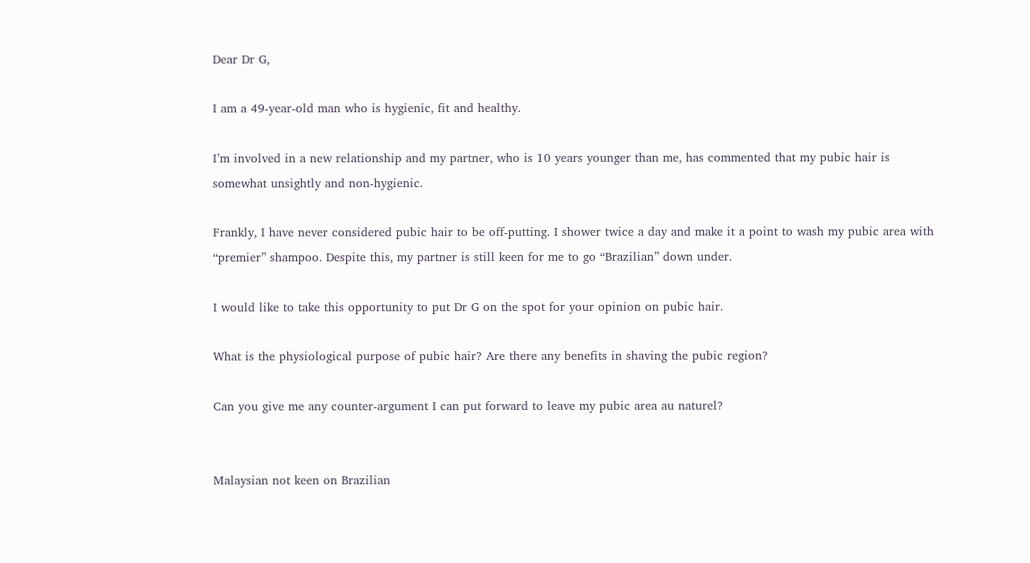Dear Dr G,

I am a 49-year-old man who is hygienic, fit and healthy.

I’m involved in a new relationship and my partner, who is 10 years younger than me, has commented that my pubic hair is somewhat unsightly and non-hygienic.

Frankly, I have never considered pubic hair to be off-putting. I shower twice a day and make it a point to wash my pubic area with “premier” shampoo. Despite this, my partner is still keen for me to go “Brazilian” down under.

I would like to take this opportunity to put Dr G on the spot for your opinion on pubic hair.

What is the physiological purpose of pubic hair? Are there any benefits in shaving the pubic region?

Can you give me any counter-argument I can put forward to leave my pubic area au naturel?


Malaysian not keen on Brazilian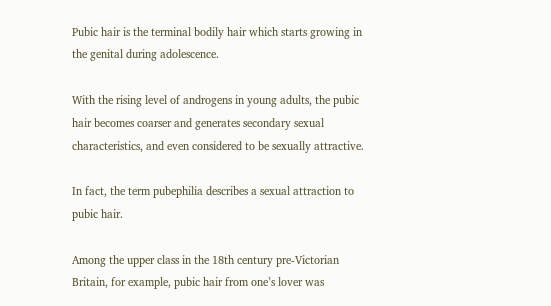Pubic hair is the terminal bodily hair which starts growing in the genital during adolescence.

With the rising level of androgens in young adults, the pubic hair becomes coarser and generates secondary sexual characteristics, and even considered to be sexually attractive.

In fact, the term pubephilia describes a sexual attraction to pubic hair.

Among the upper class in the 18th century pre-Victorian Britain, for example, pubic hair from one’s lover was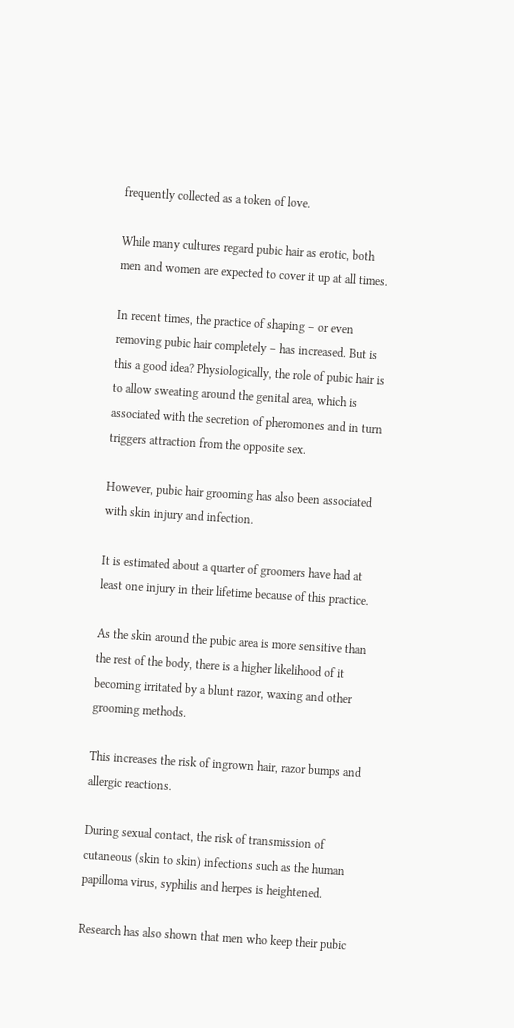frequently collected as a token of love.

While many cultures regard pubic hair as erotic, both men and women are expected to cover it up at all times.

In recent times, the practice of shaping – or even removing pubic hair completely – has increased. But is this a good idea? Physiologically, the role of pubic hair is to allow sweating around the genital area, which is associated with the secretion of pheromones and in turn triggers attraction from the opposite sex.

However, pubic hair grooming has also been associated with skin injury and infection.

It is estimated about a quarter of groomers have had at least one injury in their lifetime because of this practice.

As the skin around the pubic area is more sensitive than the rest of the body, there is a higher likelihood of it becoming irritated by a blunt razor, waxing and other grooming methods.

This increases the risk of ingrown hair, razor bumps and allergic reactions.

During sexual contact, the risk of transmission of cutaneous (skin to skin) infections such as the human papilloma virus, syphilis and herpes is heightened.

Research has also shown that men who keep their pubic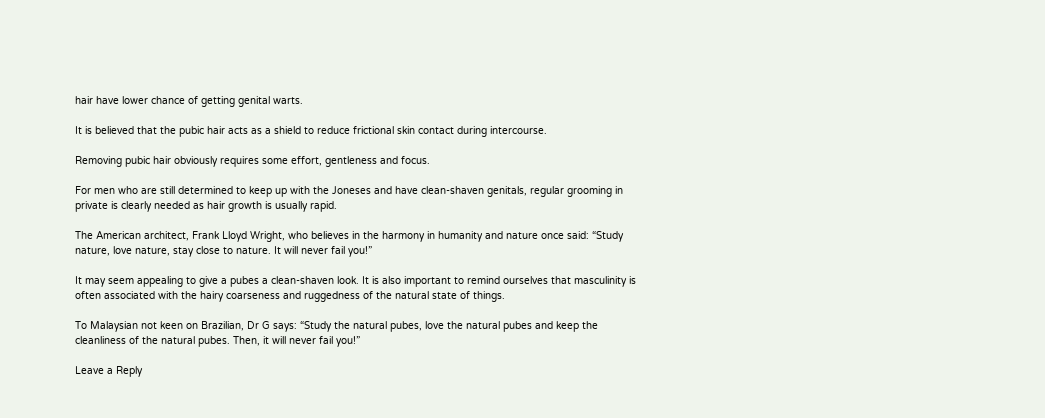hair have lower chance of getting genital warts.

It is believed that the pubic hair acts as a shield to reduce frictional skin contact during intercourse.

Removing pubic hair obviously requires some effort, gentleness and focus.

For men who are still determined to keep up with the Joneses and have clean-shaven genitals, regular grooming in private is clearly needed as hair growth is usually rapid.

The American architect, Frank Lloyd Wright, who believes in the harmony in humanity and nature once said: “Study nature, love nature, stay close to nature. It will never fail you!”

It may seem appealing to give a pubes a clean-shaven look. It is also important to remind ourselves that masculinity is often associated with the hairy coarseness and ruggedness of the natural state of things.

To Malaysian not keen on Brazilian, Dr G says: “Study the natural pubes, love the natural pubes and keep the cleanliness of the natural pubes. Then, it will never fail you!”

Leave a Reply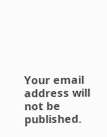Your email address will not be published.